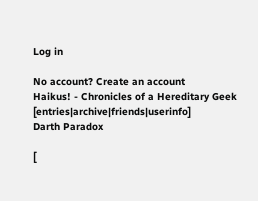Log in

No account? Create an account
Haikus! - Chronicles of a Hereditary Geek [entries|archive|friends|userinfo]
Darth Paradox

[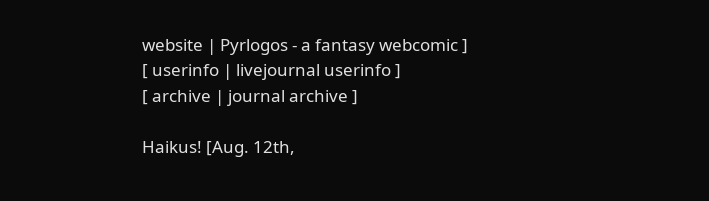website | Pyrlogos - a fantasy webcomic ]
[ userinfo | livejournal userinfo ]
[ archive | journal archive ]

Haikus! [Aug. 12th,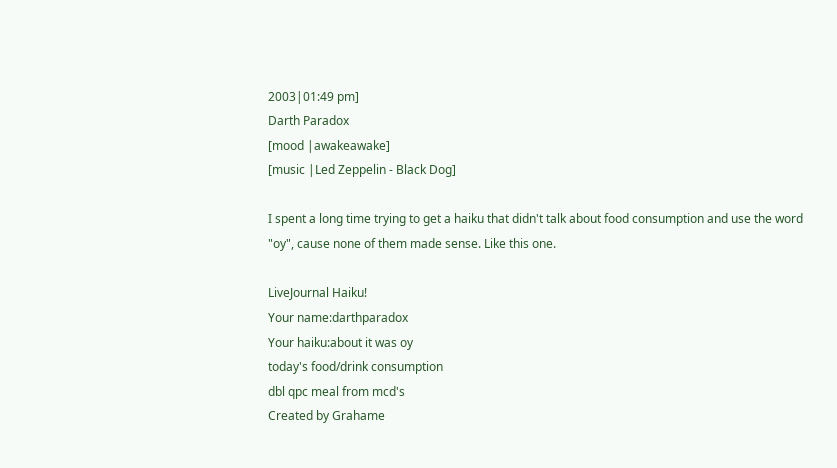2003|01:49 pm]
Darth Paradox
[mood |awakeawake]
[music |Led Zeppelin - Black Dog]

I spent a long time trying to get a haiku that didn't talk about food consumption and use the word "oy", cause none of them made sense. Like this one.

LiveJournal Haiku!
Your name:darthparadox
Your haiku:about it was oy
today's food/drink consumption
dbl qpc meal from mcd's
Created by Grahame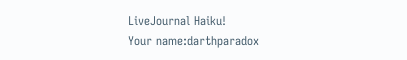LiveJournal Haiku!
Your name:darthparadox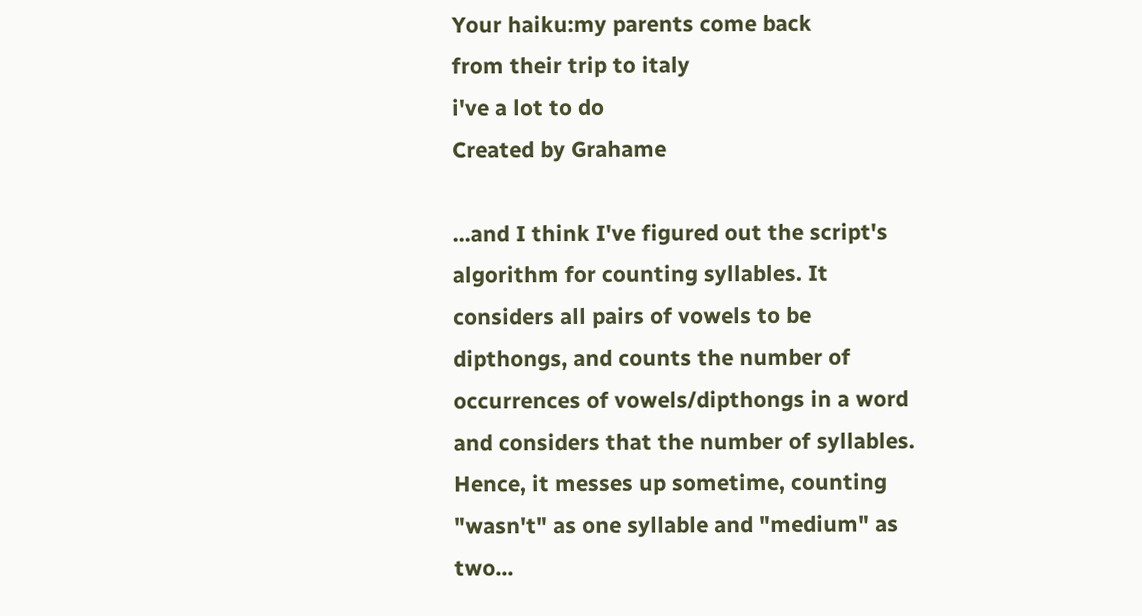Your haiku:my parents come back
from their trip to italy
i've a lot to do
Created by Grahame

...and I think I've figured out the script's algorithm for counting syllables. It considers all pairs of vowels to be dipthongs, and counts the number of occurrences of vowels/dipthongs in a word and considers that the number of syllables. Hence, it messes up sometime, counting "wasn't" as one syllable and "medium" as two...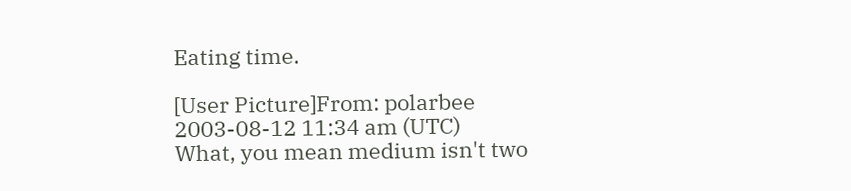Eating time.

[User Picture]From: polarbee
2003-08-12 11:34 am (UTC)
What, you mean medium isn't two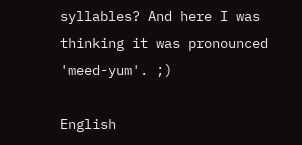syllables? And here I was thinking it was pronounced 'meed-yum'. ;)

English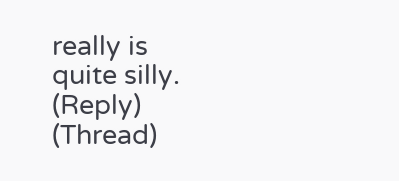really is quite silly.
(Reply) (Thread)